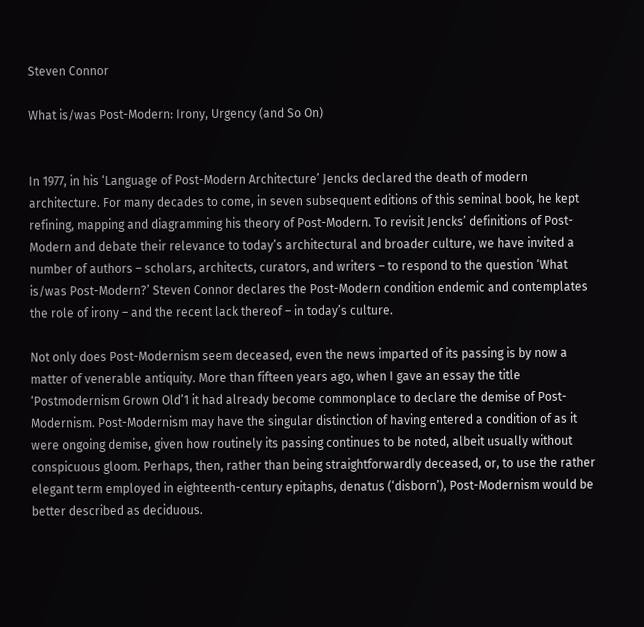Steven Connor

What is/was Post-Modern: Irony, Urgency (and So On)


In 1977, in his ‘Language of Post-Modern Architecture’ Jencks declared the death of modern architecture. For many decades to come, in seven subsequent editions of this seminal book, he kept refining, mapping and diagramming his theory of Post-Modern. To revisit Jencks’ definitions of Post-Modern and debate their relevance to today’s architectural and broader culture, we have invited a number of authors – scholars, architects, curators, and writers – to respond to the question ‘What is/was Post-Modern?’ Steven Connor declares the Post-Modern condition endemic and contemplates the role of irony – and the recent lack thereof – in today’s culture.

Not only does Post-Modernism seem deceased, even the news imparted of its passing is by now a matter of venerable antiquity. More than fifteen years ago, when I gave an essay the title ‘Postmodernism Grown Old’1 it had already become commonplace to declare the demise of Post-Modernism. Post-Modernism may have the singular distinction of having entered a condition of as it were ongoing demise, given how routinely its passing continues to be noted, albeit usually without conspicuous gloom. Perhaps, then, rather than being straightforwardly deceased, or, to use the rather elegant term employed in eighteenth-century epitaphs, denatus (‘disborn’), Post-Modernism would be better described as deciduous.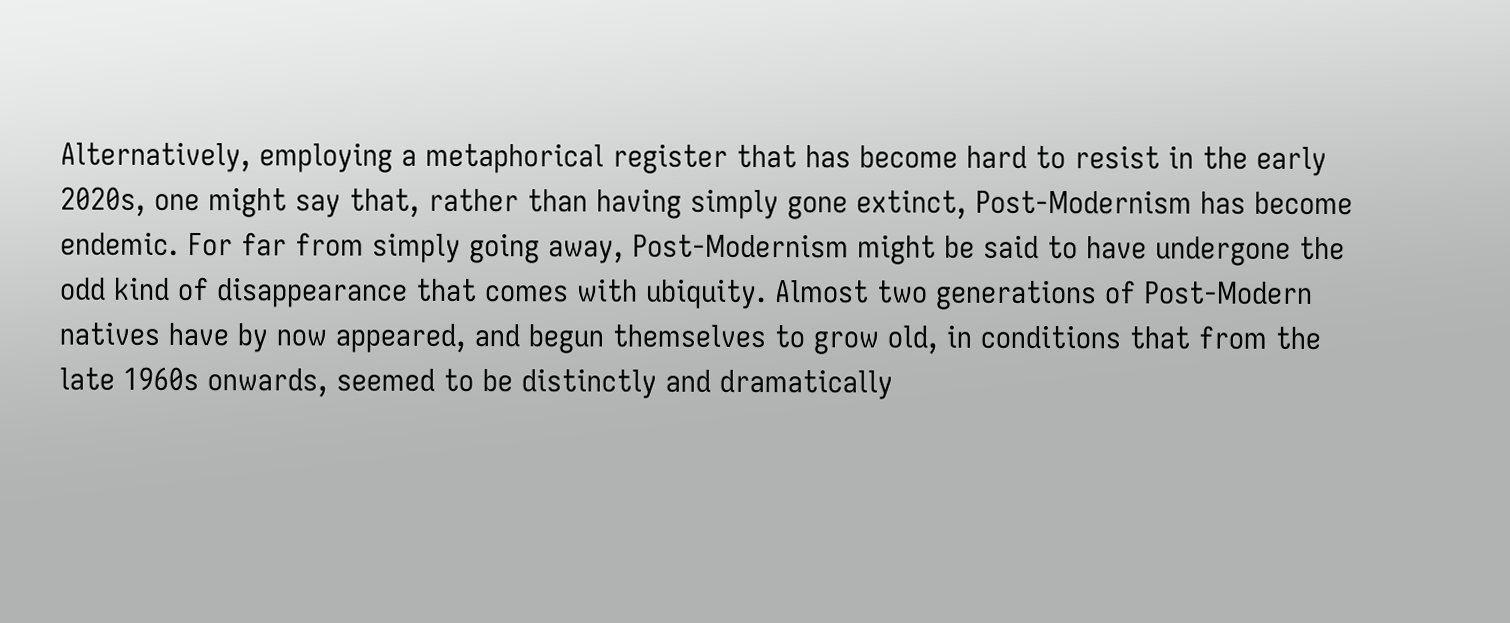Alternatively, employing a metaphorical register that has become hard to resist in the early 2020s, one might say that, rather than having simply gone extinct, Post-Modernism has become endemic. For far from simply going away, Post-Modernism might be said to have undergone the odd kind of disappearance that comes with ubiquity. Almost two generations of Post-Modern natives have by now appeared, and begun themselves to grow old, in conditions that from the late 1960s onwards, seemed to be distinctly and dramatically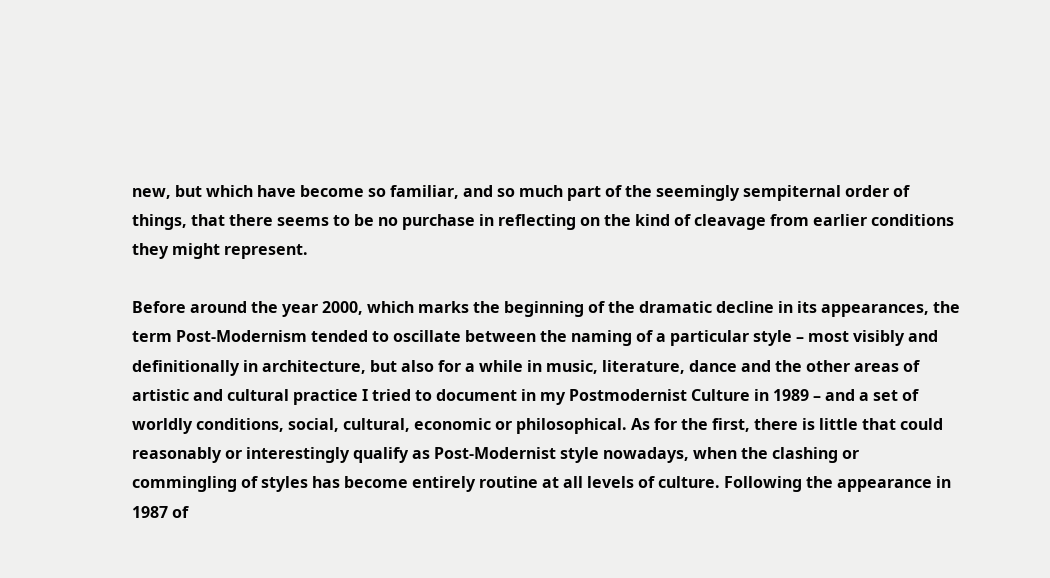new, but which have become so familiar, and so much part of the seemingly sempiternal order of things, that there seems to be no purchase in reflecting on the kind of cleavage from earlier conditions they might represent.

Before around the year 2000, which marks the beginning of the dramatic decline in its appearances, the term Post-Modernism tended to oscillate between the naming of a particular style – most visibly and definitionally in architecture, but also for a while in music, literature, dance and the other areas of artistic and cultural practice I tried to document in my Postmodernist Culture in 1989 – and a set of worldly conditions, social, cultural, economic or philosophical. As for the first, there is little that could reasonably or interestingly qualify as Post-Modernist style nowadays, when the clashing or commingling of styles has become entirely routine at all levels of culture. Following the appearance in 1987 of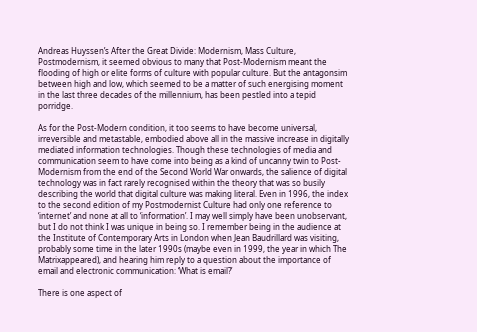Andreas Huyssen’s After the Great Divide: Modernism, Mass Culture, Postmodernism, it seemed obvious to many that Post-Modernism meant the flooding of high or elite forms of culture with popular culture. But the antagonsim between high and low, which seemed to be a matter of such energising moment in the last three decades of the millennium, has been pestled into a tepid porridge.

As for the Post-Modern condition, it too seems to have become universal, irreversible and metastable, embodied above all in the massive increase in digitally mediated information technologies. Though these technologies of media and communication seem to have come into being as a kind of uncanny twin to Post-Modernism from the end of the Second World War onwards, the salience of digital technology was in fact rarely recognised within the theory that was so busily describing the world that digital culture was making literal. Even in 1996, the index to the second edition of my Postmodernist Culture had only one reference to ‘internet’ and none at all to ‘information’. I may well simply have been unobservant, but I do not think I was unique in being so. I remember being in the audience at the Institute of Contemporary Arts in London when Jean Baudrillard was visiting, probably some time in the later 1990s (maybe even in 1999, the year in which The Matrixappeared), and hearing him reply to a question about the importance of email and electronic communication: ‘What is email?’

There is one aspect of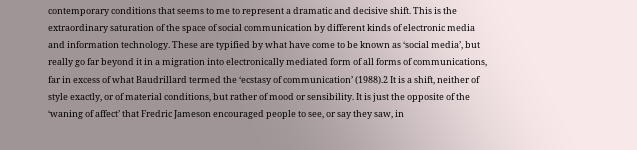contemporary conditions that seems to me to represent a dramatic and decisive shift. This is the extraordinary saturation of the space of social communication by different kinds of electronic media and information technology. These are typified by what have come to be known as ‘social media’, but really go far beyond it in a migration into electronically mediated form of all forms of communications, far in excess of what Baudrillard termed the ‘ecstasy of communication’ (1988).2 It is a shift, neither of style exactly, or of material conditions, but rather of mood or sensibility. It is just the opposite of the ‘waning of affect’ that Fredric Jameson encouraged people to see, or say they saw, in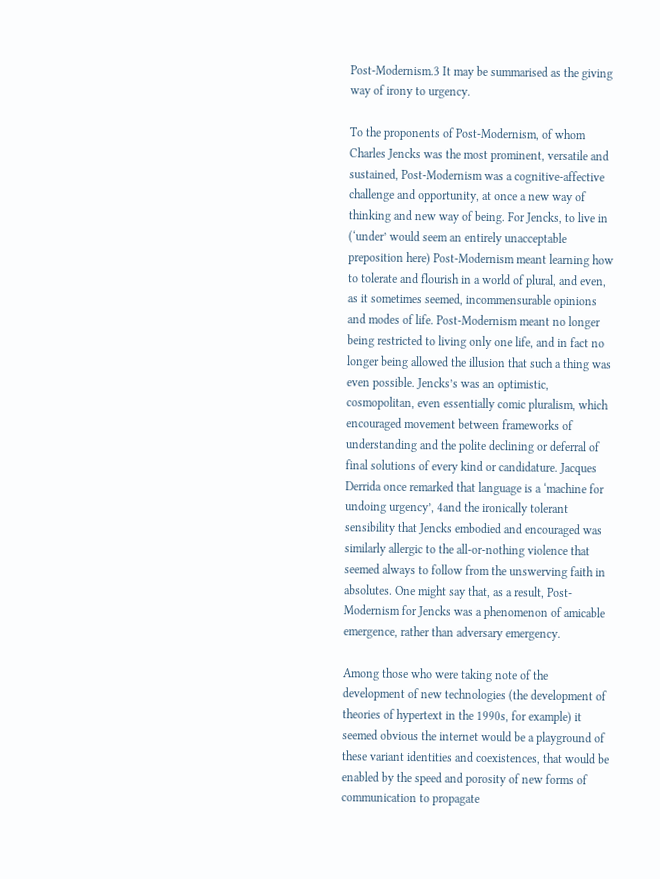Post-Modernism.3 It may be summarised as the giving way of irony to urgency.

To the proponents of Post-Modernism, of whom Charles Jencks was the most prominent, versatile and sustained, Post-Modernism was a cognitive-affective challenge and opportunity, at once a new way of thinking and new way of being. For Jencks, to live in (‘under’ would seem an entirely unacceptable preposition here) Post-Modernism meant learning how to tolerate and flourish in a world of plural, and even, as it sometimes seemed, incommensurable opinions and modes of life. Post-Modernism meant no longer being restricted to living only one life, and in fact no longer being allowed the illusion that such a thing was even possible. Jencks’s was an optimistic, cosmopolitan, even essentially comic pluralism, which encouraged movement between frameworks of understanding and the polite declining or deferral of final solutions of every kind or candidature. Jacques Derrida once remarked that language is a ‘machine for undoing urgency’, 4and the ironically tolerant sensibility that Jencks embodied and encouraged was similarly allergic to the all-or-nothing violence that seemed always to follow from the unswerving faith in absolutes. One might say that, as a result, Post-Modernism for Jencks was a phenomenon of amicable emergence, rather than adversary emergency.

Among those who were taking note of the development of new technologies (the development of theories of hypertext in the 1990s, for example) it seemed obvious the internet would be a playground of these variant identities and coexistences, that would be enabled by the speed and porosity of new forms of communication to propagate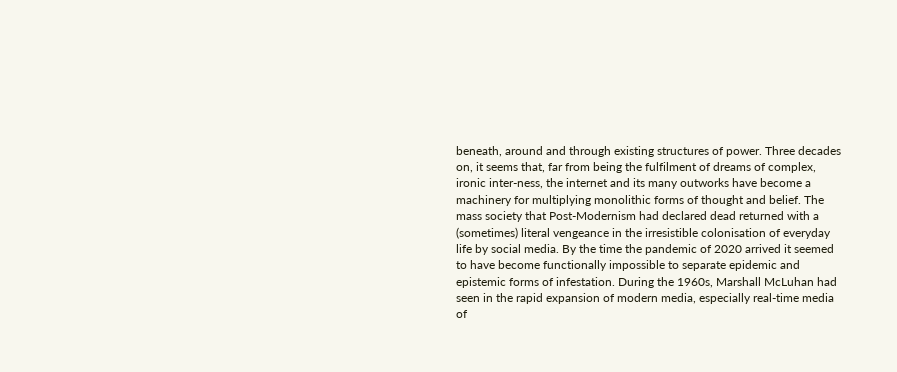beneath, around and through existing structures of power. Three decades on, it seems that, far from being the fulfilment of dreams of complex, ironic inter-ness, the internet and its many outworks have become a machinery for multiplying monolithic forms of thought and belief. The mass society that Post-Modernism had declared dead returned with a (sometimes) literal vengeance in the irresistible colonisation of everyday life by social media. By the time the pandemic of 2020 arrived it seemed to have become functionally impossible to separate epidemic and epistemic forms of infestation. During the 1960s, Marshall McLuhan had seen in the rapid expansion of modern media, especially real-time media of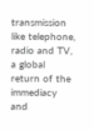transmission like telephone, radio and TV, a global return of the immediacy and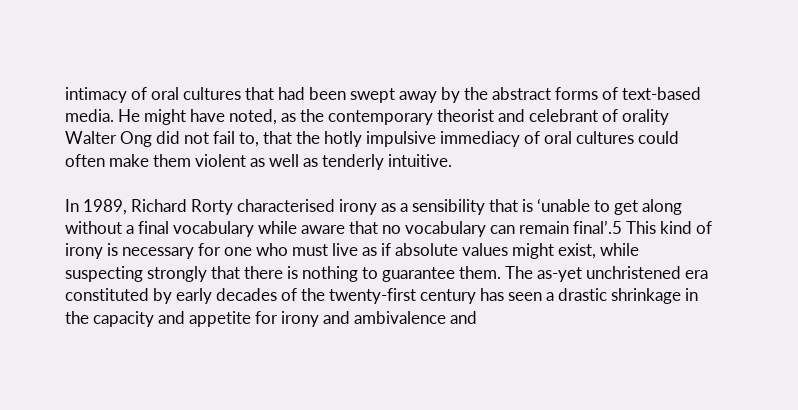intimacy of oral cultures that had been swept away by the abstract forms of text-based media. He might have noted, as the contemporary theorist and celebrant of orality Walter Ong did not fail to, that the hotly impulsive immediacy of oral cultures could often make them violent as well as tenderly intuitive.

In 1989, Richard Rorty characterised irony as a sensibility that is ‘unable to get along without a final vocabulary while aware that no vocabulary can remain final’.5 This kind of irony is necessary for one who must live as if absolute values might exist, while suspecting strongly that there is nothing to guarantee them. The as-yet unchristened era constituted by early decades of the twenty-first century has seen a drastic shrinkage in the capacity and appetite for irony and ambivalence and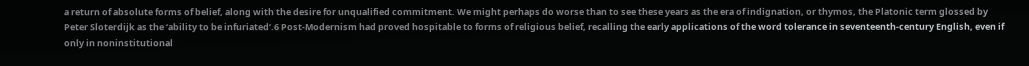a return of absolute forms of belief, along with the desire for unqualified commitment. We might perhaps do worse than to see these years as the era of indignation, or thymos, the Platonic term glossed by Peter Sloterdijk as the ‘ability to be infuriated’.6 Post-Modernism had proved hospitable to forms of religious belief, recalling the early applications of the word tolerance in seventeenth-century English, even if only in noninstitutional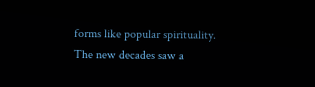forms like popular spirituality. The new decades saw a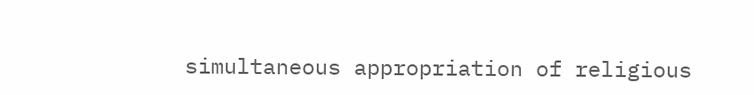simultaneous appropriation of religious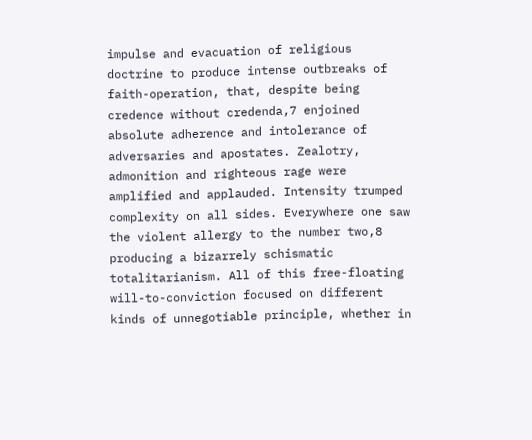impulse and evacuation of religious doctrine to produce intense outbreaks of faith-operation, that, despite being credence without credenda,7 enjoined absolute adherence and intolerance of adversaries and apostates. Zealotry, admonition and righteous rage were amplified and applauded. Intensity trumped complexity on all sides. Everywhere one saw the violent allergy to the number two,8 producing a bizarrely schismatic totalitarianism. All of this free-floating will-to-conviction focused on different kinds of unnegotiable principle, whether in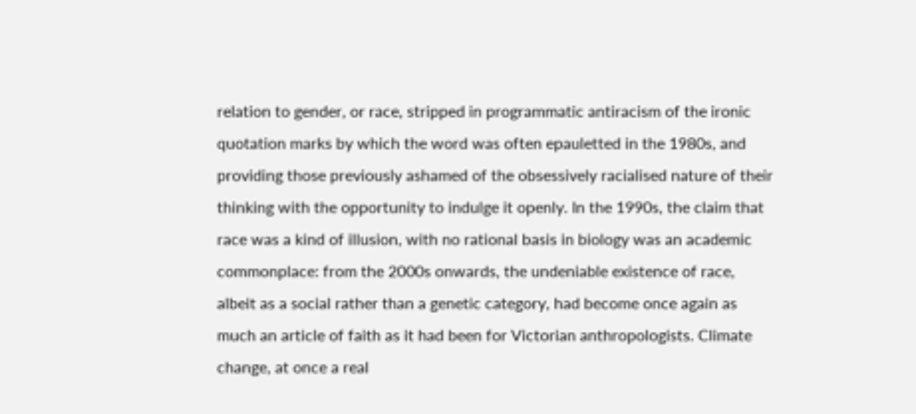relation to gender, or race, stripped in programmatic antiracism of the ironic quotation marks by which the word was often epauletted in the 1980s, and providing those previously ashamed of the obsessively racialised nature of their thinking with the opportunity to indulge it openly. In the 1990s, the claim that race was a kind of illusion, with no rational basis in biology was an academic commonplace: from the 2000s onwards, the undeniable existence of race, albeit as a social rather than a genetic category, had become once again as much an article of faith as it had been for Victorian anthropologists. Climate change, at once a real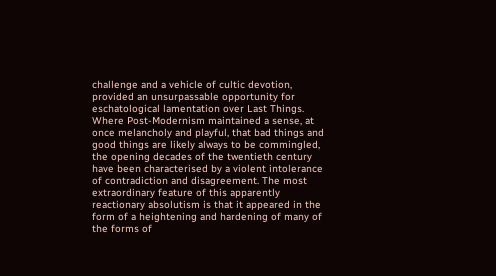challenge and a vehicle of cultic devotion, provided an unsurpassable opportunity for eschatological lamentation over Last Things. Where Post-Modernism maintained a sense, at once melancholy and playful, that bad things and good things are likely always to be commingled, the opening decades of the twentieth century have been characterised by a violent intolerance of contradiction and disagreement. The most extraordinary feature of this apparently reactionary absolutism is that it appeared in the form of a heightening and hardening of many of the forms of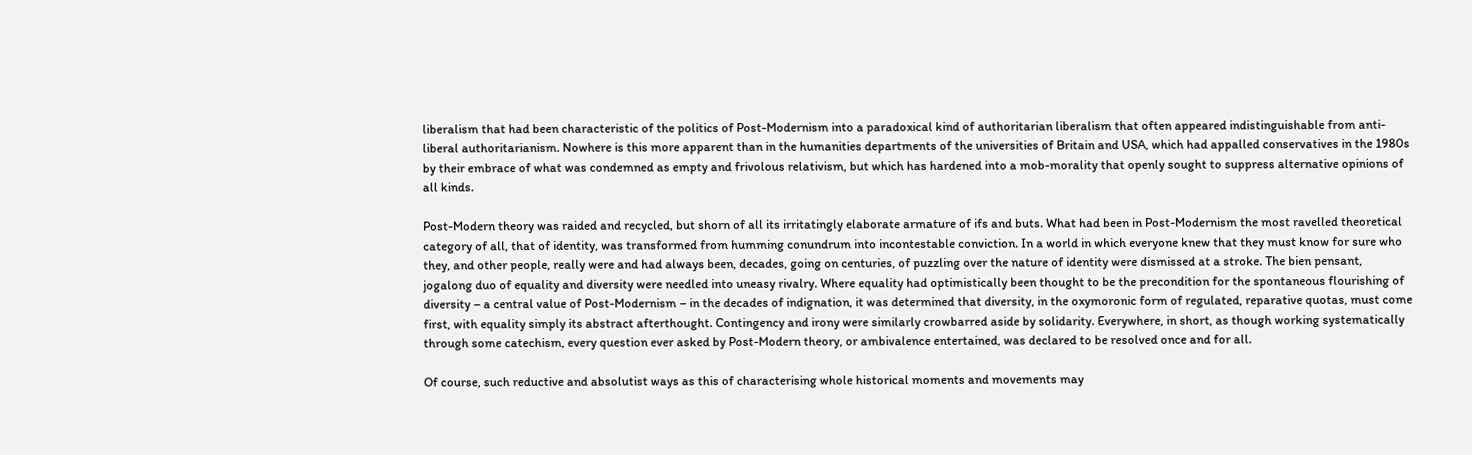liberalism that had been characteristic of the politics of Post-Modernism into a paradoxical kind of authoritarian liberalism that often appeared indistinguishable from anti-liberal authoritarianism. Nowhere is this more apparent than in the humanities departments of the universities of Britain and USA, which had appalled conservatives in the 1980s by their embrace of what was condemned as empty and frivolous relativism, but which has hardened into a mob-morality that openly sought to suppress alternative opinions of all kinds.

Post-Modern theory was raided and recycled, but shorn of all its irritatingly elaborate armature of ifs and buts. What had been in Post-Modernism the most ravelled theoretical category of all, that of identity, was transformed from humming conundrum into incontestable conviction. In a world in which everyone knew that they must know for sure who they, and other people, really were and had always been, decades, going on centuries, of puzzling over the nature of identity were dismissed at a stroke. The bien pensant, jogalong duo of equality and diversity were needled into uneasy rivalry. Where equality had optimistically been thought to be the precondition for the spontaneous flourishing of diversity – a central value of Post-Modernism – in the decades of indignation, it was determined that diversity, in the oxymoronic form of regulated, reparative quotas, must come first, with equality simply its abstract afterthought. Contingency and irony were similarly crowbarred aside by solidarity. Everywhere, in short, as though working systematically through some catechism, every question ever asked by Post-Modern theory, or ambivalence entertained, was declared to be resolved once and for all.

Of course, such reductive and absolutist ways as this of characterising whole historical moments and movements may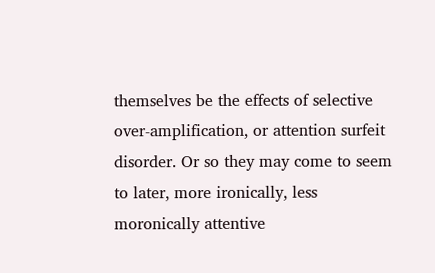themselves be the effects of selective over-amplification, or attention surfeit disorder. Or so they may come to seem to later, more ironically, less moronically attentive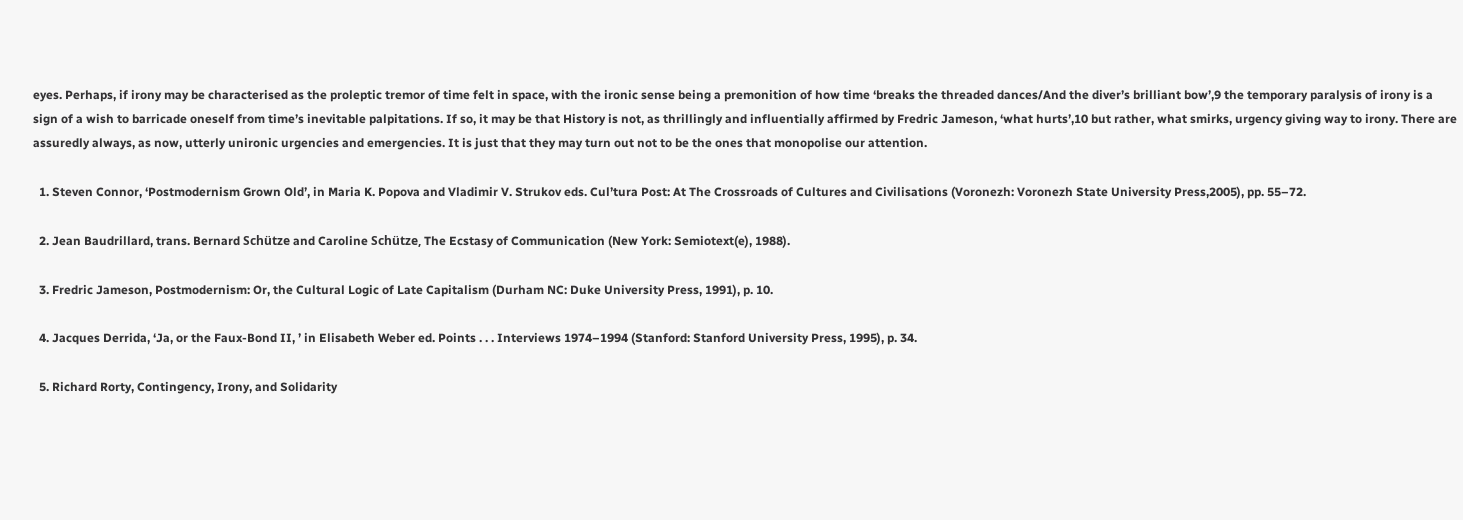eyes. Perhaps, if irony may be characterised as the proleptic tremor of time felt in space, with the ironic sense being a premonition of how time ‘breaks the threaded dances/And the diver’s brilliant bow’,9 the temporary paralysis of irony is a sign of a wish to barricade oneself from time’s inevitable palpitations. If so, it may be that History is not, as thrillingly and influentially affirmed by Fredric Jameson, ‘what hurts’,10 but rather, what smirks, urgency giving way to irony. There are assuredly always, as now, utterly unironic urgencies and emergencies. It is just that they may turn out not to be the ones that monopolise our attention.

  1. Steven Connor, ‘Postmodernism Grown Old’, in Maria K. Popova and Vladimir V. Strukov eds. Cul’tura Post: At The Crossroads of Cultures and Civilisations (Voronezh: Voronezh State University Press,2005), pp. 55–72.

  2. Jean Baudrillard, trans. Bernard Schütze and Caroline Schütze, The Ecstasy of Communication (New York: Semiotext(e), 1988).

  3. Fredric Jameson, Postmodernism: Or, the Cultural Logic of Late Capitalism (Durham NC: Duke University Press, 1991), p. 10.

  4. Jacques Derrida, ‘Ja, or the Faux-Bond II, ’ in Elisabeth Weber ed. Points . . . Interviews 1974–1994 (Stanford: Stanford University Press, 1995), p. 34.

  5. Richard Rorty, Contingency, Irony, and Solidarity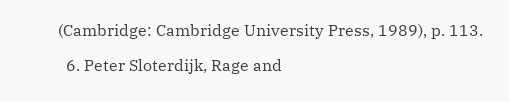(Cambridge: Cambridge University Press, 1989), p. 113.

  6. Peter Sloterdijk, Rage and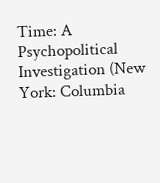Time: A Psychopolitical Investigation (New York: Columbia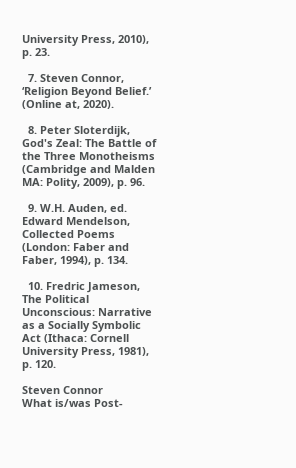University Press, 2010), p. 23.

  7. Steven Connor, ‘Religion Beyond Belief.’ (Online at, 2020).

  8. Peter Sloterdijk, God's Zeal: The Battle of the Three Monotheisms (Cambridge and Malden MA: Polity, 2009), p. 96.

  9. W.H. Auden, ed. Edward Mendelson, Collected Poems (London: Faber and Faber, 1994), p. 134.

  10. Fredric Jameson, The Political Unconscious: Narrative as a Socially Symbolic Act (Ithaca: Cornell University Press, 1981), p. 120.

Steven Connor
What is/was Post-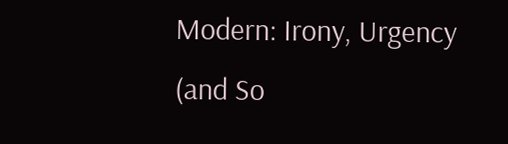Modern: Irony, Urgency (and So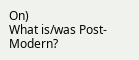On)
What is/was Post-Modern?